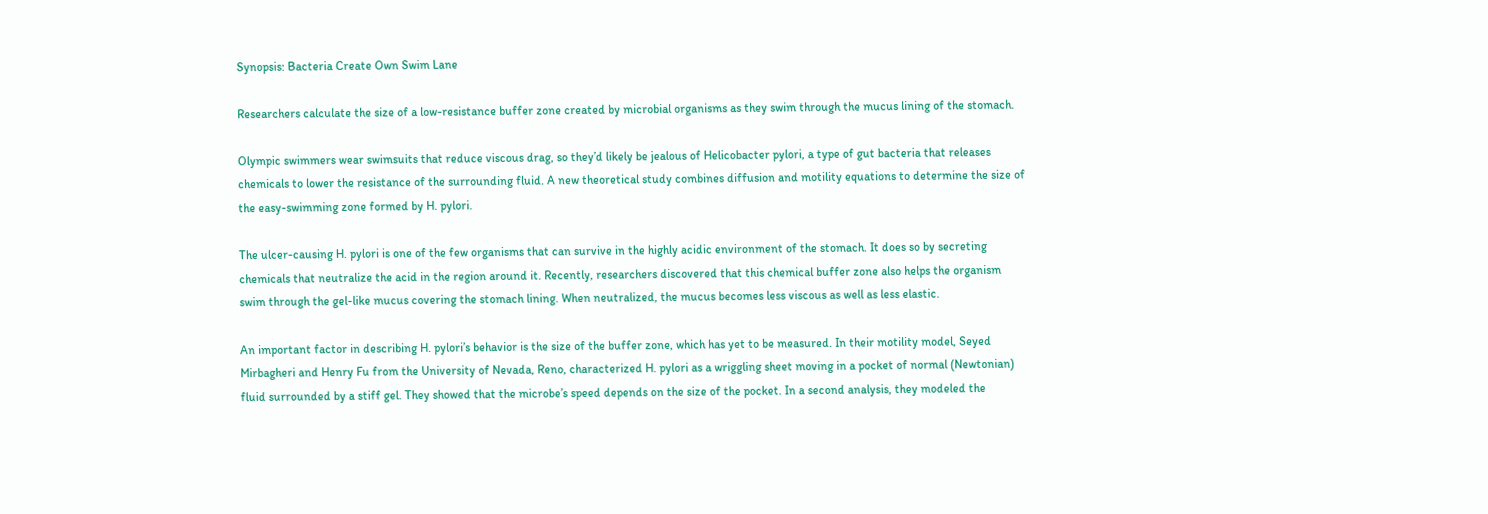Synopsis: Bacteria Create Own Swim Lane

Researchers calculate the size of a low-resistance buffer zone created by microbial organisms as they swim through the mucus lining of the stomach.

Olympic swimmers wear swimsuits that reduce viscous drag, so they’d likely be jealous of Helicobacter pylori, a type of gut bacteria that releases chemicals to lower the resistance of the surrounding fluid. A new theoretical study combines diffusion and motility equations to determine the size of the easy-swimming zone formed by H. pylori.

The ulcer-causing H. pylori is one of the few organisms that can survive in the highly acidic environment of the stomach. It does so by secreting chemicals that neutralize the acid in the region around it. Recently, researchers discovered that this chemical buffer zone also helps the organism swim through the gel-like mucus covering the stomach lining. When neutralized, the mucus becomes less viscous as well as less elastic.

An important factor in describing H. pylori’s behavior is the size of the buffer zone, which has yet to be measured. In their motility model, Seyed Mirbagheri and Henry Fu from the University of Nevada, Reno, characterized H. pylori as a wriggling sheet moving in a pocket of normal (Newtonian) fluid surrounded by a stiff gel. They showed that the microbe’s speed depends on the size of the pocket. In a second analysis, they modeled the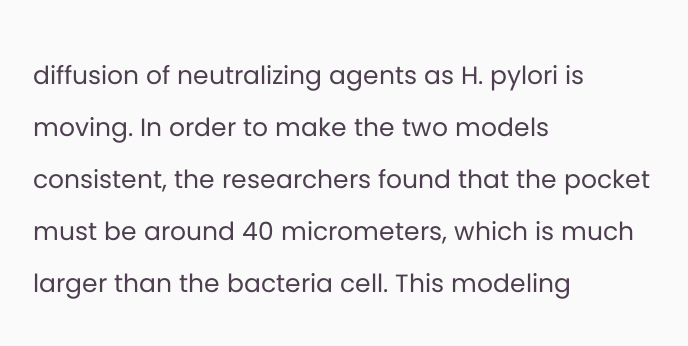diffusion of neutralizing agents as H. pylori is moving. In order to make the two models consistent, the researchers found that the pocket must be around 40 micrometers, which is much larger than the bacteria cell. This modeling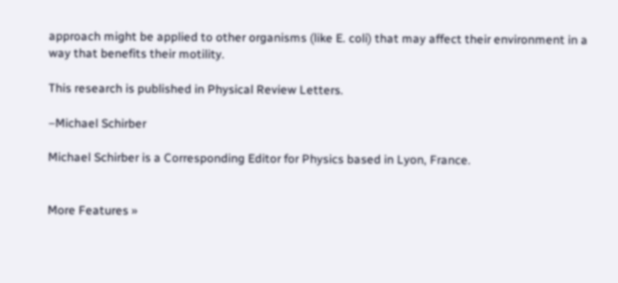approach might be applied to other organisms (like E. coli) that may affect their environment in a way that benefits their motility.

This research is published in Physical Review Letters.

–Michael Schirber

Michael Schirber is a Corresponding Editor for Physics based in Lyon, France.


More Features »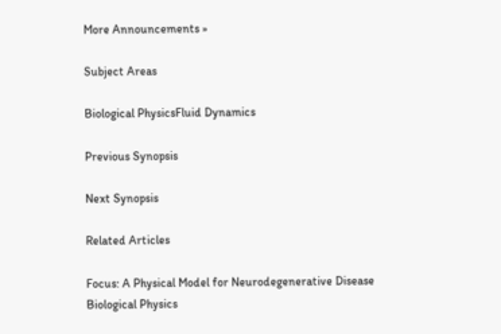More Announcements »

Subject Areas

Biological PhysicsFluid Dynamics

Previous Synopsis

Next Synopsis

Related Articles

Focus: A Physical Model for Neurodegenerative Disease
Biological Physics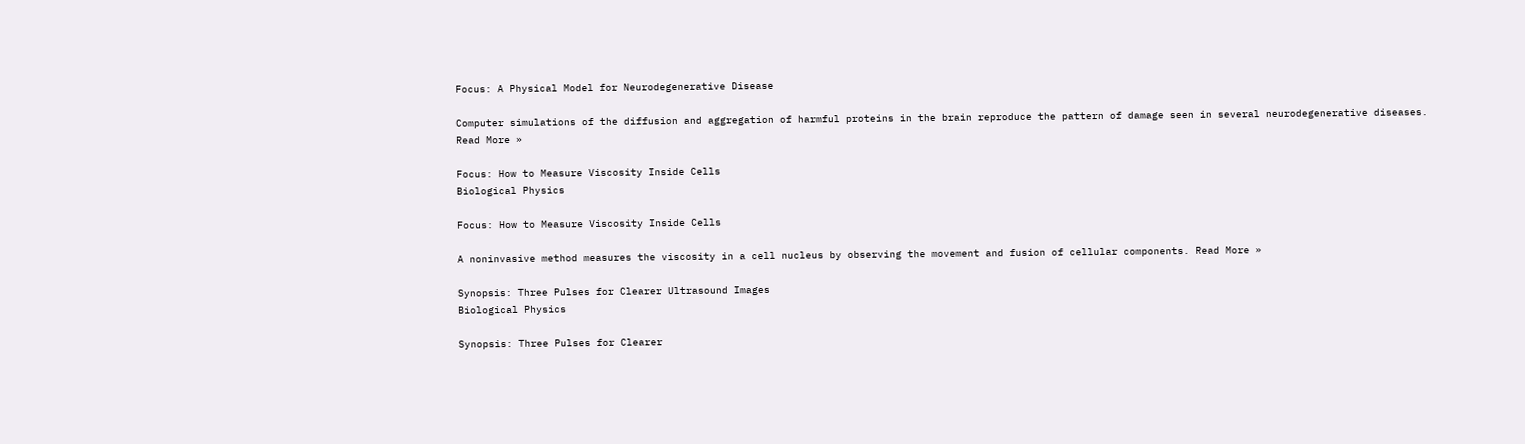Focus: A Physical Model for Neurodegenerative Disease

Computer simulations of the diffusion and aggregation of harmful proteins in the brain reproduce the pattern of damage seen in several neurodegenerative diseases. Read More »

Focus: How to Measure Viscosity Inside Cells
Biological Physics

Focus: How to Measure Viscosity Inside Cells

A noninvasive method measures the viscosity in a cell nucleus by observing the movement and fusion of cellular components. Read More »

Synopsis: Three Pulses for Clearer Ultrasound Images
Biological Physics

Synopsis: Three Pulses for Clearer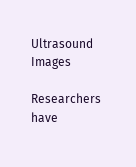Ultrasound Images

Researchers have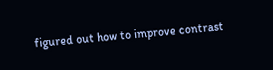figured out how to improve contrast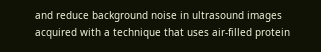and reduce background noise in ultrasound images acquired with a technique that uses air-filled protein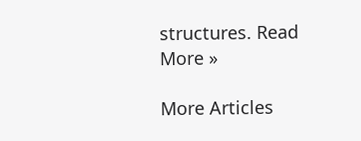structures. Read More »

More Articles